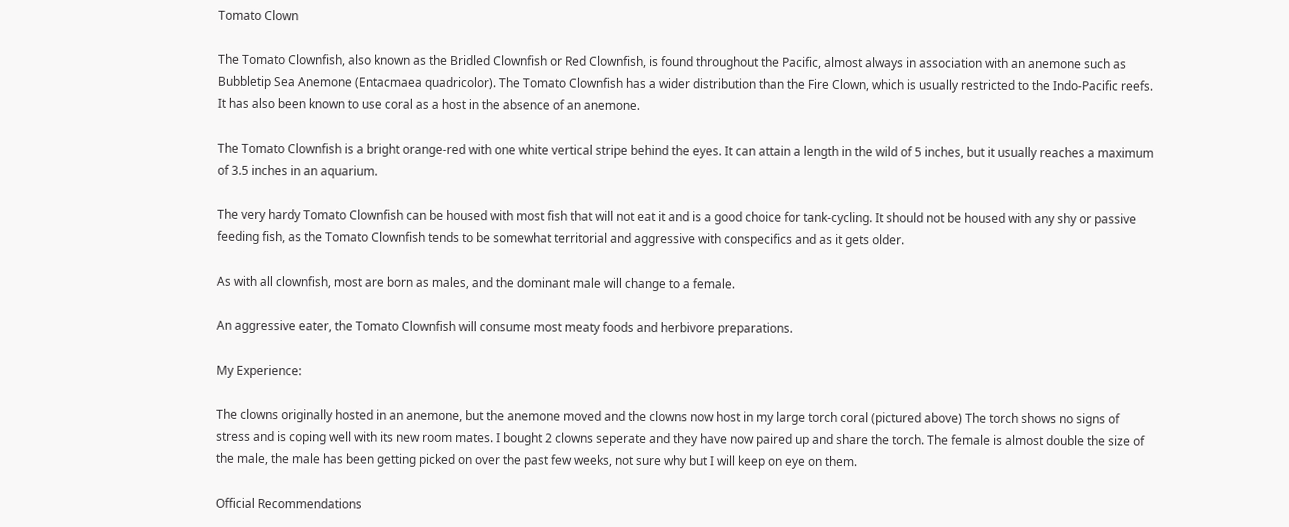Tomato Clown

The Tomato Clownfish, also known as the Bridled Clownfish or Red Clownfish, is found throughout the Pacific, almost always in association with an anemone such as Bubbletip Sea Anemone (Entacmaea quadricolor). The Tomato Clownfish has a wider distribution than the Fire Clown, which is usually restricted to the Indo-Pacific reefs. It has also been known to use coral as a host in the absence of an anemone.

The Tomato Clownfish is a bright orange-red with one white vertical stripe behind the eyes. It can attain a length in the wild of 5 inches, but it usually reaches a maximum of 3.5 inches in an aquarium.

The very hardy Tomato Clownfish can be housed with most fish that will not eat it and is a good choice for tank-cycling. It should not be housed with any shy or passive feeding fish, as the Tomato Clownfish tends to be somewhat territorial and aggressive with conspecifics and as it gets older.

As with all clownfish, most are born as males, and the dominant male will change to a female.

An aggressive eater, the Tomato Clownfish will consume most meaty foods and herbivore preparations.

My Experience:

The clowns originally hosted in an anemone, but the anemone moved and the clowns now host in my large torch coral (pictured above) The torch shows no signs of stress and is coping well with its new room mates. I bought 2 clowns seperate and they have now paired up and share the torch. The female is almost double the size of the male, the male has been getting picked on over the past few weeks, not sure why but I will keep on eye on them.

Official Recommendations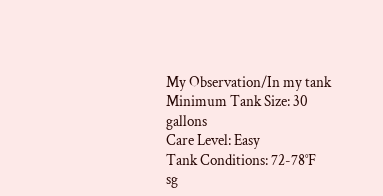My Observation/In my tank
Minimum Tank Size: 30 gallons
Care Level: Easy
Tank Conditions: 72-78°F
sg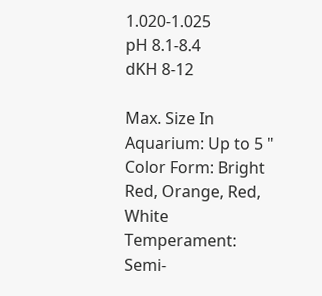1.020-1.025
pH 8.1-8.4
dKH 8-12

Max. Size In Aquarium: Up to 5 "
Color Form: Bright Red, Orange, Red, White
Temperament: Semi-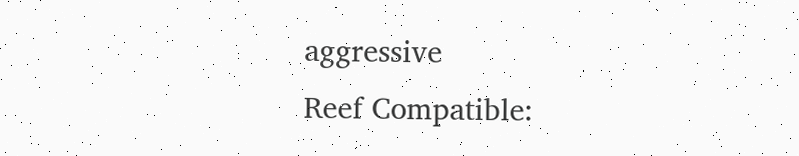aggressive
Reef Compatible: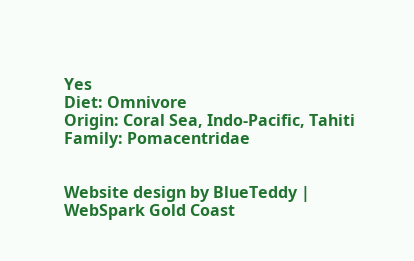Yes
Diet: Omnivore
Origin: Coral Sea, Indo-Pacific, Tahiti
Family: Pomacentridae


Website design by BlueTeddy | WebSpark Gold Coast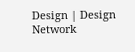Design | Design Network